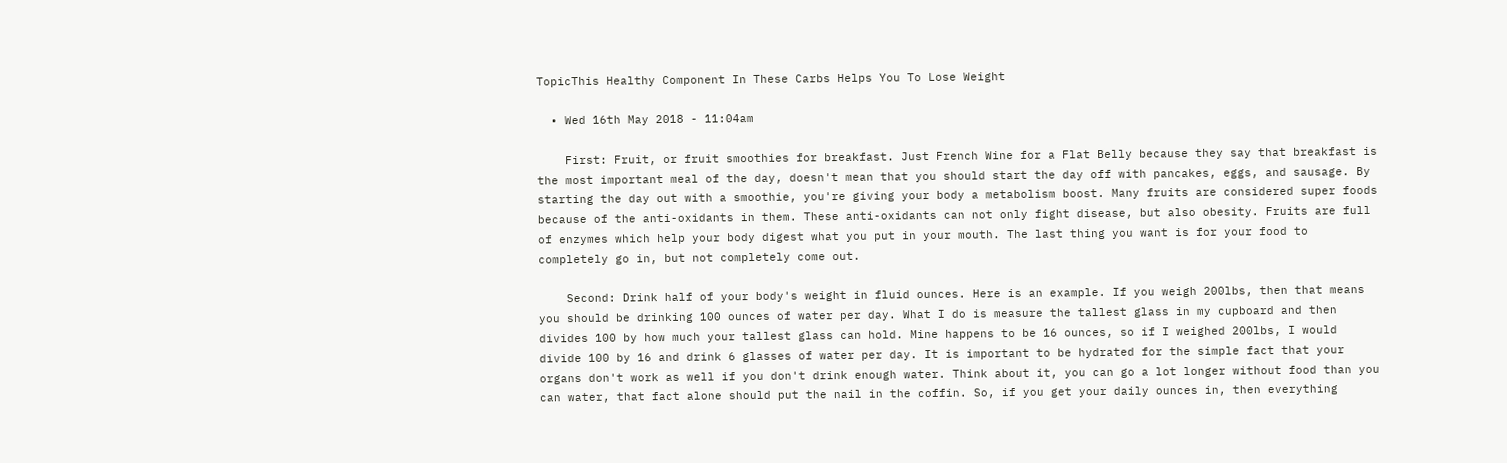TopicThis Healthy Component In These Carbs Helps You To Lose Weight

  • Wed 16th May 2018 - 11:04am

    First: Fruit, or fruit smoothies for breakfast. Just French Wine for a Flat Belly because they say that breakfast is the most important meal of the day, doesn't mean that you should start the day off with pancakes, eggs, and sausage. By starting the day out with a smoothie, you're giving your body a metabolism boost. Many fruits are considered super foods because of the anti-oxidants in them. These anti-oxidants can not only fight disease, but also obesity. Fruits are full of enzymes which help your body digest what you put in your mouth. The last thing you want is for your food to completely go in, but not completely come out.

    Second: Drink half of your body's weight in fluid ounces. Here is an example. If you weigh 200lbs, then that means you should be drinking 100 ounces of water per day. What I do is measure the tallest glass in my cupboard and then divides 100 by how much your tallest glass can hold. Mine happens to be 16 ounces, so if I weighed 200lbs, I would divide 100 by 16 and drink 6 glasses of water per day. It is important to be hydrated for the simple fact that your organs don't work as well if you don't drink enough water. Think about it, you can go a lot longer without food than you can water, that fact alone should put the nail in the coffin. So, if you get your daily ounces in, then everything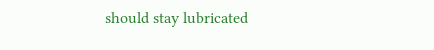should stay lubricated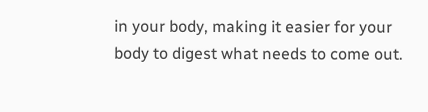in your body, making it easier for your body to digest what needs to come out.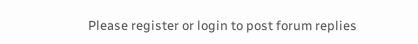Please register or login to post forum replies